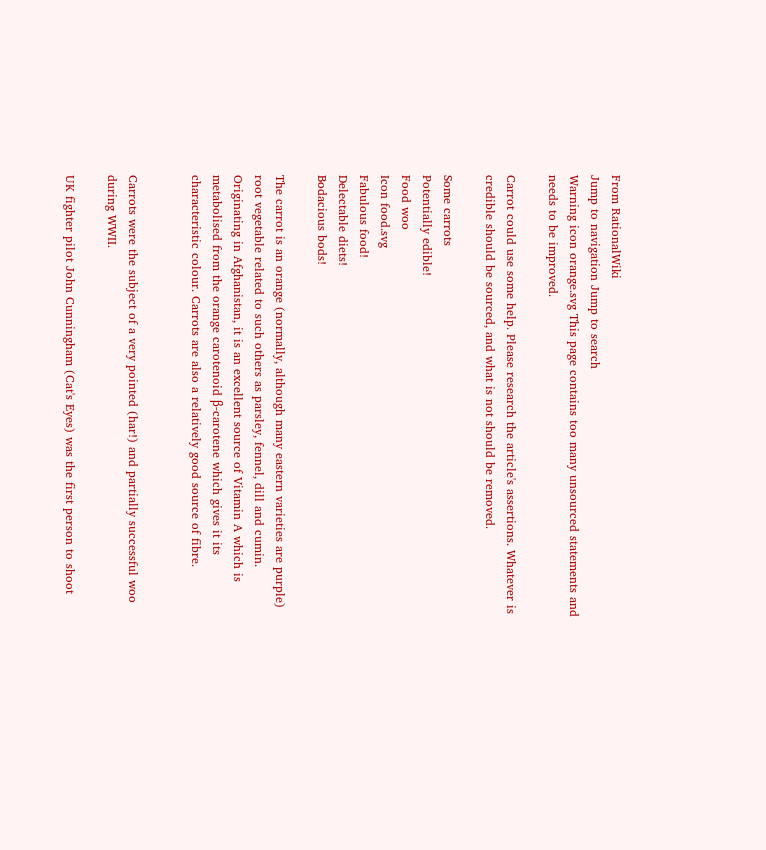From RationalWiki
Jump to navigation Jump to search
Warning icon orange.svg This page contains too many unsourced statements and needs to be improved.

Carrot could use some help. Please research the article's assertions. Whatever is credible should be sourced, and what is not should be removed.

Some carrots
Potentially edible!
Food woo
Icon food.svg
Fabulous food!
Delectable diets!
Bodacious bods!

The carrot is an orange (normally, although many eastern varieties are purple) root vegetable related to such others as parsley, fennel, dill and cumin. Originating in Afghanistan, it is an excellent source of Vitamin A which is metabolised from the orange carotenoid β-carotene which gives it its characteristic colour. Carrots are also a relatively good source of fibre.


Carrots were the subject of a very pointed (har!) and partially successful woo during WWII.

UK fighter pilot John Cunningham (Cat's Eyes) was the first person to shoot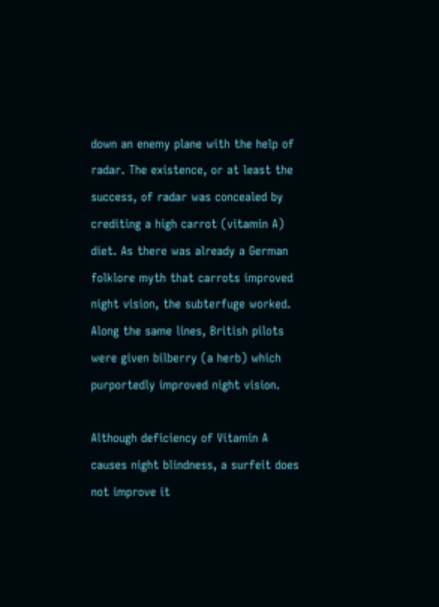down an enemy plane with the help of radar. The existence, or at least the success, of radar was concealed by crediting a high carrot (vitamin A) diet. As there was already a German folklore myth that carrots improved night vision, the subterfuge worked. Along the same lines, British pilots were given bilberry (a herb) which purportedly improved night vision.

Although deficiency of Vitamin A causes night blindness, a surfeit does not improve it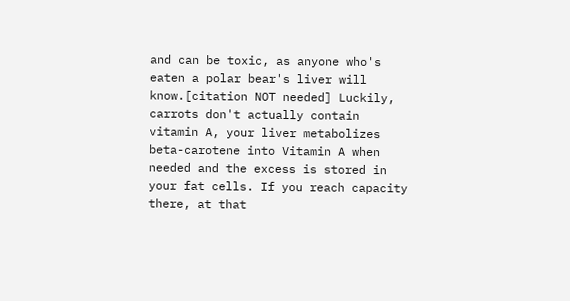and can be toxic, as anyone who's eaten a polar bear's liver will know.[citation NOT needed] Luckily, carrots don't actually contain vitamin A, your liver metabolizes beta-carotene into Vitamin A when needed and the excess is stored in your fat cells. If you reach capacity there, at that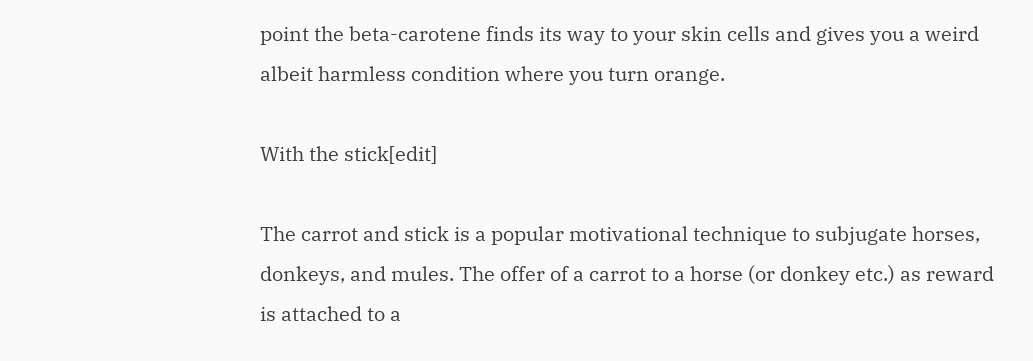point the beta-carotene finds its way to your skin cells and gives you a weird albeit harmless condition where you turn orange.

With the stick[edit]

The carrot and stick is a popular motivational technique to subjugate horses, donkeys, and mules. The offer of a carrot to a horse (or donkey etc.) as reward is attached to a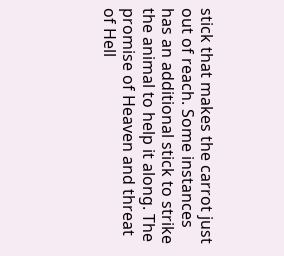stick that makes the carrot just out of reach. Some instances has an additional stick to strike the animal to help it along. The promise of Heaven and threat of Hell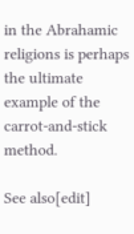in the Abrahamic religions is perhaps the ultimate example of the carrot-and-stick method.

See also[edit]